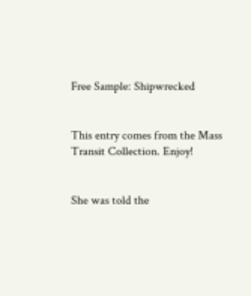Free Sample: Shipwrecked


This entry comes from the Mass Transit Collection. Enjoy!


She was told the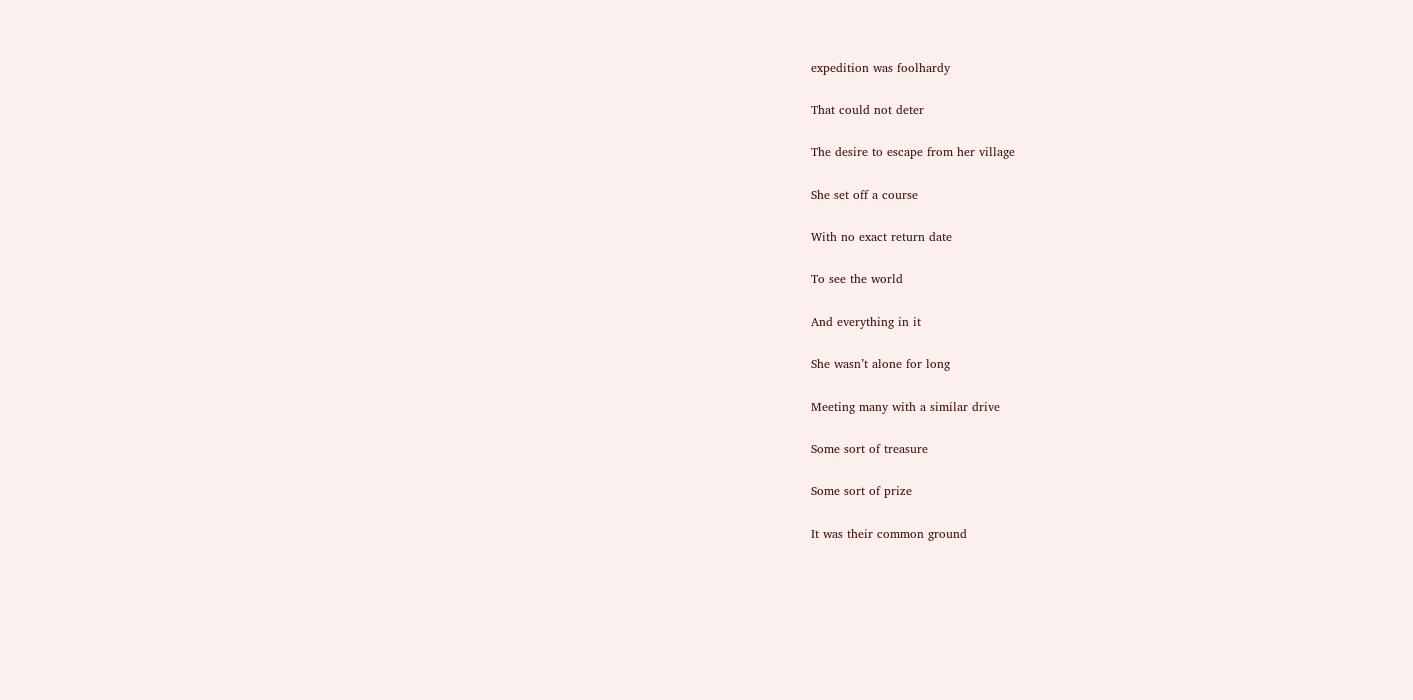expedition was foolhardy

That could not deter

The desire to escape from her village

She set off a course

With no exact return date

To see the world

And everything in it

She wasn’t alone for long

Meeting many with a similar drive

Some sort of treasure

Some sort of prize

It was their common ground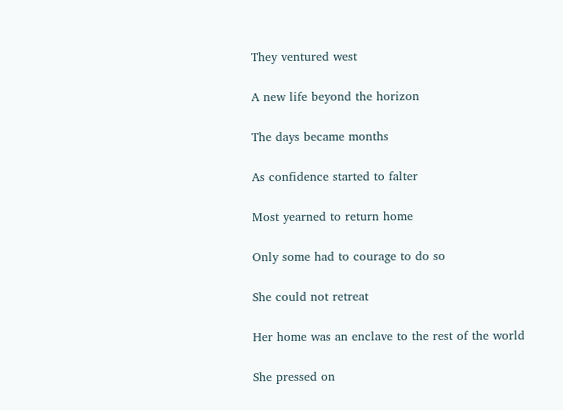They ventured west

A new life beyond the horizon

The days became months

As confidence started to falter

Most yearned to return home

Only some had to courage to do so

She could not retreat

Her home was an enclave to the rest of the world

She pressed on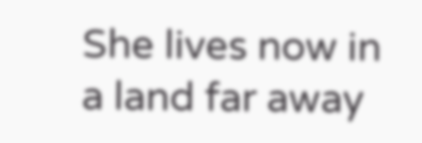She lives now in a land far away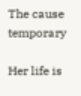The cause temporary

Her life is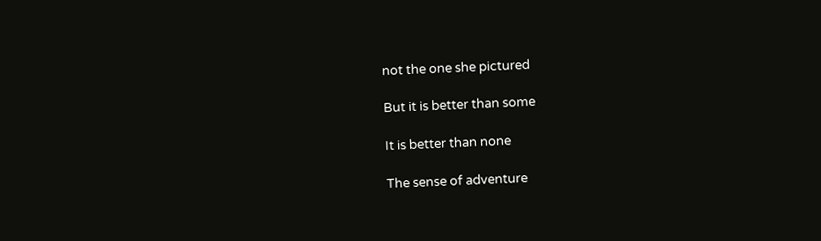not the one she pictured

But it is better than some

It is better than none

The sense of adventure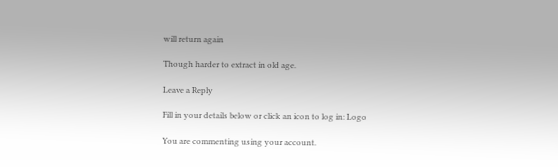will return again

Though harder to extract in old age.

Leave a Reply

Fill in your details below or click an icon to log in: Logo

You are commenting using your account.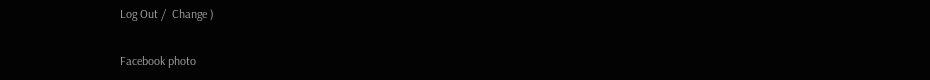Log Out /  Change )

Facebook photo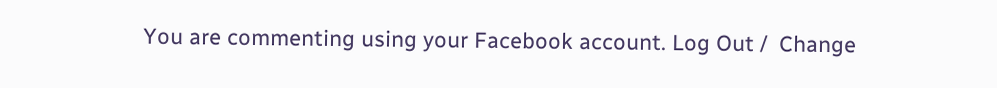You are commenting using your Facebook account. Log Out /  Change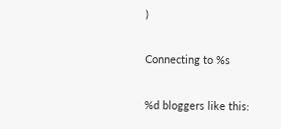)

Connecting to %s

%d bloggers like this: